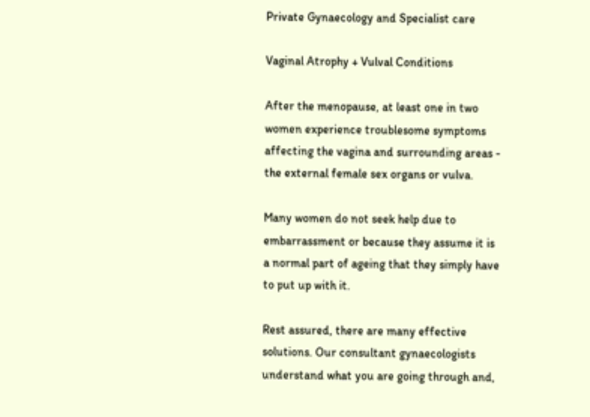Private Gynaecology and Specialist care

Vaginal Atrophy + Vulval Conditions

After the menopause, at least one in two women experience troublesome symptoms affecting the vagina and surrounding areas - the external female sex organs or vulva.

Many women do not seek help due to embarrassment or because they assume it is a normal part of ageing that they simply have to put up with it.

Rest assured, there are many effective solutions. Our consultant gynaecologists understand what you are going through and,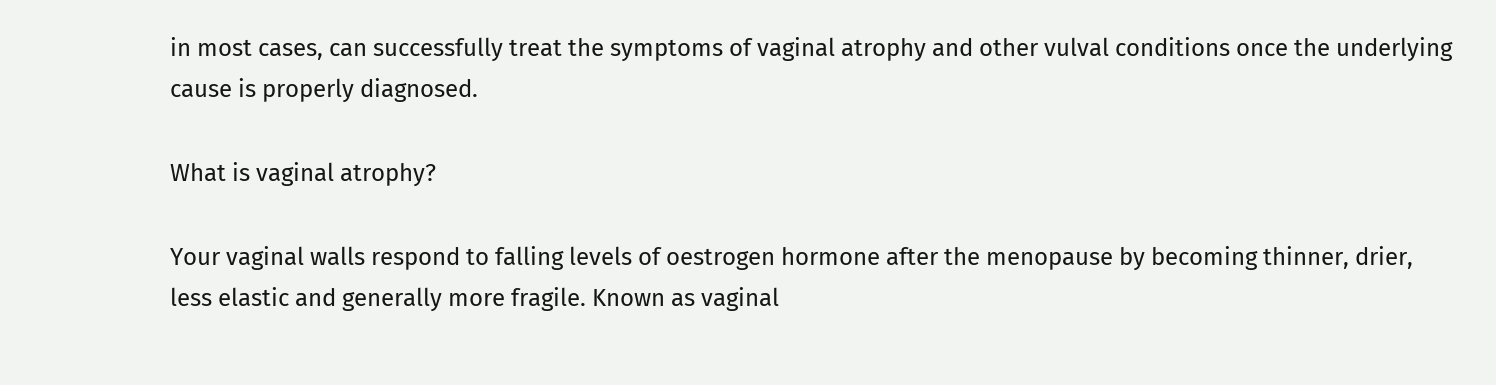in most cases, can successfully treat the symptoms of vaginal atrophy and other vulval conditions once the underlying cause is properly diagnosed.

What is vaginal atrophy?

Your vaginal walls respond to falling levels of oestrogen hormone after the menopause by becoming thinner, drier, less elastic and generally more fragile. Known as vaginal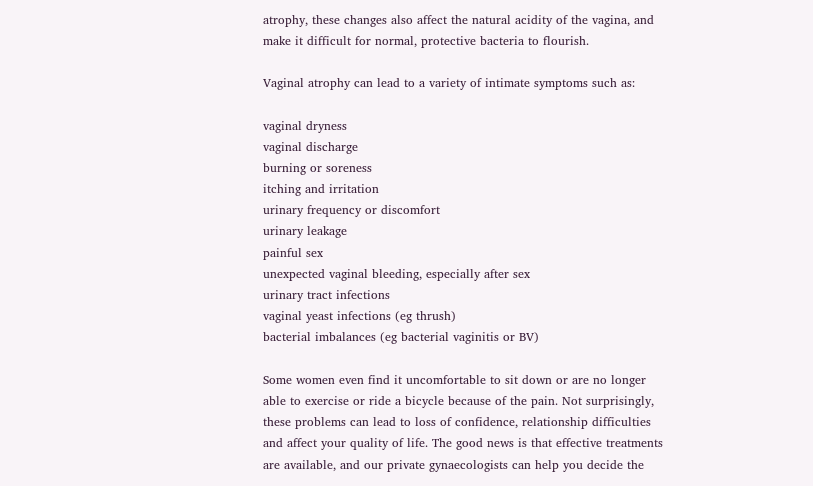atrophy, these changes also affect the natural acidity of the vagina, and make it difficult for normal, protective bacteria to flourish.

Vaginal atrophy can lead to a variety of intimate symptoms such as:

vaginal dryness
vaginal discharge
burning or soreness
itching and irritation
urinary frequency or discomfort
urinary leakage
painful sex
unexpected vaginal bleeding, especially after sex
urinary tract infections
vaginal yeast infections (eg thrush)
bacterial imbalances (eg bacterial vaginitis or BV)

Some women even find it uncomfortable to sit down or are no longer able to exercise or ride a bicycle because of the pain. Not surprisingly, these problems can lead to loss of confidence, relationship difficulties and affect your quality of life. The good news is that effective treatments are available, and our private gynaecologists can help you decide the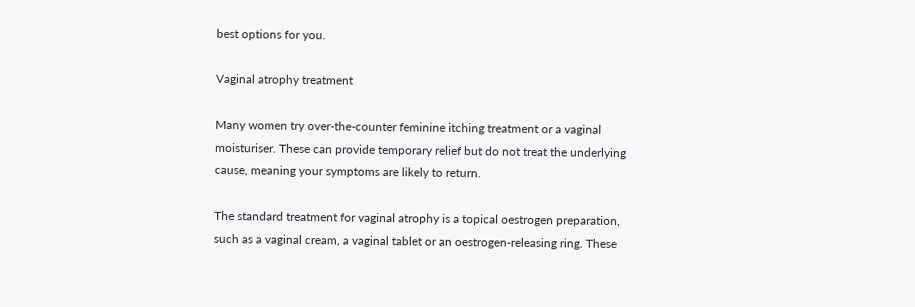best options for you.

Vaginal atrophy treatment

Many women try over-the-counter feminine itching treatment or a vaginal moisturiser. These can provide temporary relief but do not treat the underlying cause, meaning your symptoms are likely to return.

The standard treatment for vaginal atrophy is a topical oestrogen preparation, such as a vaginal cream, a vaginal tablet or an oestrogen-releasing ring. These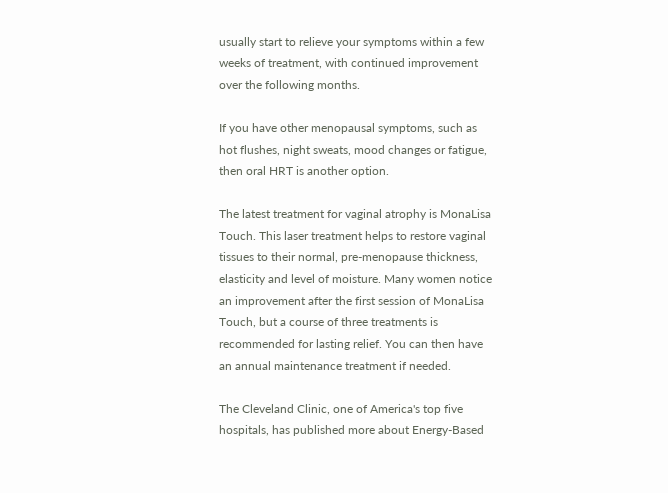usually start to relieve your symptoms within a few weeks of treatment, with continued improvement over the following months.

If you have other menopausal symptoms, such as hot flushes, night sweats, mood changes or fatigue, then oral HRT is another option.

The latest treatment for vaginal atrophy is MonaLisa Touch. This laser treatment helps to restore vaginal tissues to their normal, pre-menopause thickness, elasticity and level of moisture. Many women notice an improvement after the first session of MonaLisa Touch, but a course of three treatments is recommended for lasting relief. You can then have an annual maintenance treatment if needed.

The Cleveland Clinic, one of America's top five hospitals, has published more about Energy-Based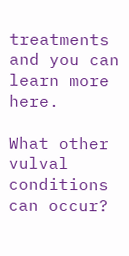treatments and you can learn more here.

What other vulval conditions can occur?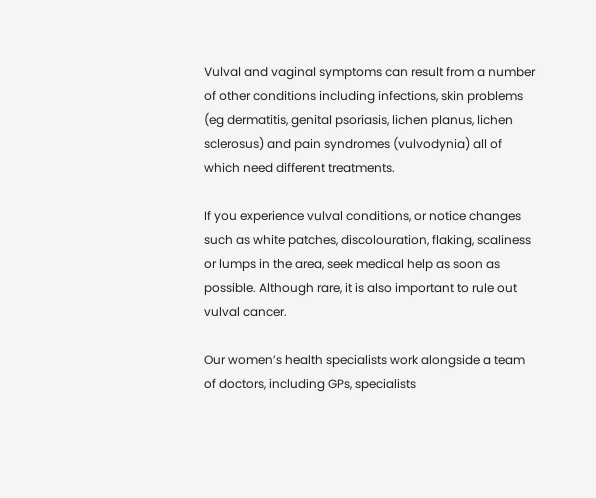Vulval and vaginal symptoms can result from a number of other conditions including infections, skin problems (eg dermatitis, genital psoriasis, lichen planus, lichen sclerosus) and pain syndromes (vulvodynia) all of which need different treatments.

If you experience vulval conditions, or notice changes such as white patches, discolouration, flaking, scaliness or lumps in the area, seek medical help as soon as possible. Although rare, it is also important to rule out vulval cancer.

Our women’s health specialists work alongside a team of doctors, including GPs, specialists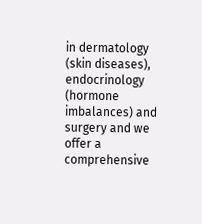in dermatology (skin diseases), endocrinology (hormone imbalances) and surgery and we offer a comprehensive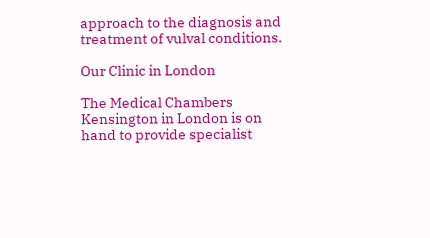approach to the diagnosis and treatment of vulval conditions.

Our Clinic in London

The Medical Chambers Kensington in London is on hand to provide specialist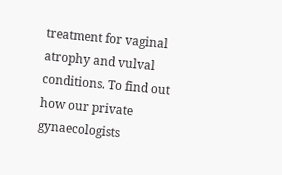treatment for vaginal atrophy and vulval conditions. To find out how our private gynaecologists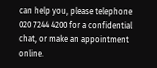can help you, please telephone 020 7244 4200 for a confidential chat, or make an appointment online.